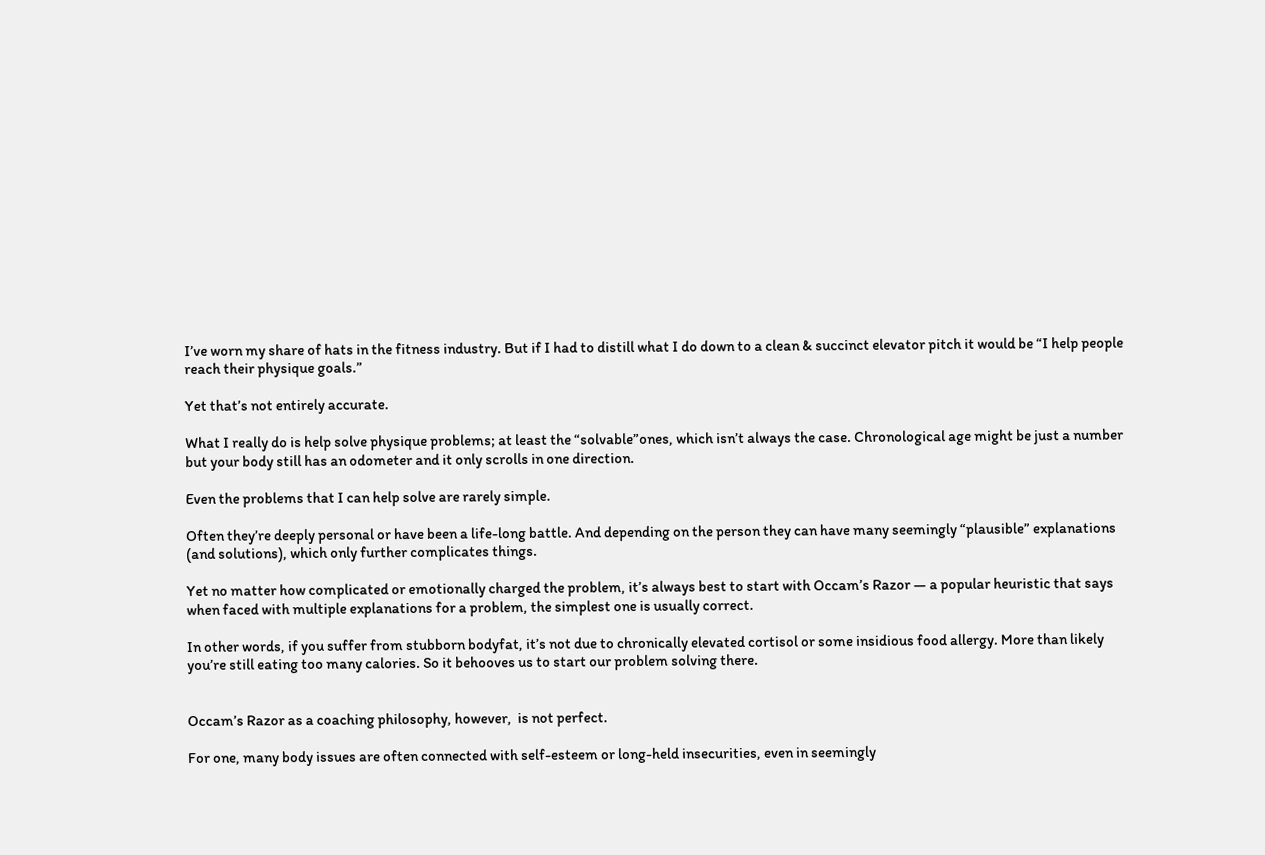I’ve worn my share of hats in the fitness industry. But if I had to distill what I do down to a clean & succinct elevator pitch it would be “I help people reach their physique goals.”

Yet that’s not entirely accurate.

What I really do is help solve physique problems; at least the “solvable”ones, which isn’t always the case. Chronological age might be just a number but your body still has an odometer and it only scrolls in one direction.

Even the problems that I can help solve are rarely simple.

Often they’re deeply personal or have been a life-long battle. And depending on the person they can have many seemingly “plausible” explanations (and solutions), which only further complicates things.

Yet no matter how complicated or emotionally charged the problem, it’s always best to start with Occam’s Razor — a popular heuristic that says when faced with multiple explanations for a problem, the simplest one is usually correct.

In other words, if you suffer from stubborn bodyfat, it’s not due to chronically elevated cortisol or some insidious food allergy. More than likely you’re still eating too many calories. So it behooves us to start our problem solving there.


Occam’s Razor as a coaching philosophy, however,  is not perfect.

For one, many body issues are often connected with self-esteem or long-held insecurities, even in seemingly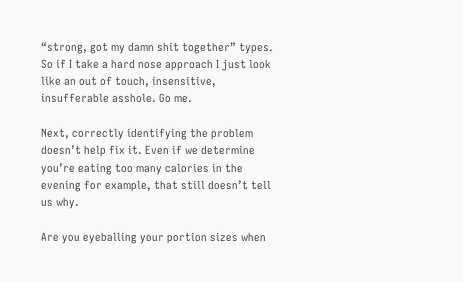“strong, got my damn shit together” types. So if I take a hard nose approach I just look like an out of touch, insensitive, insufferable asshole. Go me.

Next, correctly identifying the problem doesn’t help fix it. Even if we determine you’re eating too many calories in the evening for example, that still doesn’t tell us why.

Are you eyeballing your portion sizes when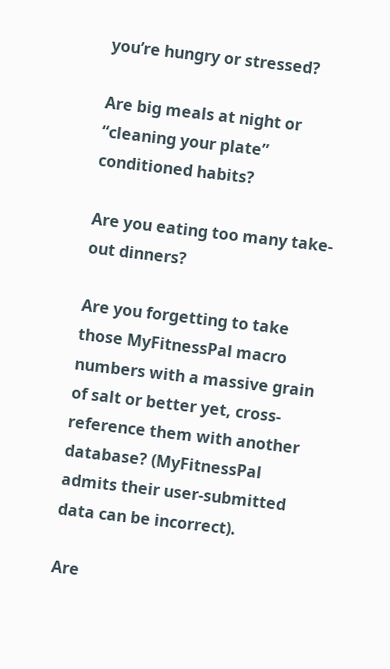you’re hungry or stressed?

Are big meals at night or “cleaning your plate” conditioned habits?

Are you eating too many take-out dinners?

Are you forgetting to take those MyFitnessPal macro numbers with a massive grain of salt or better yet, cross-reference them with another database? (MyFitnessPal admits their user-submitted data can be incorrect).

Are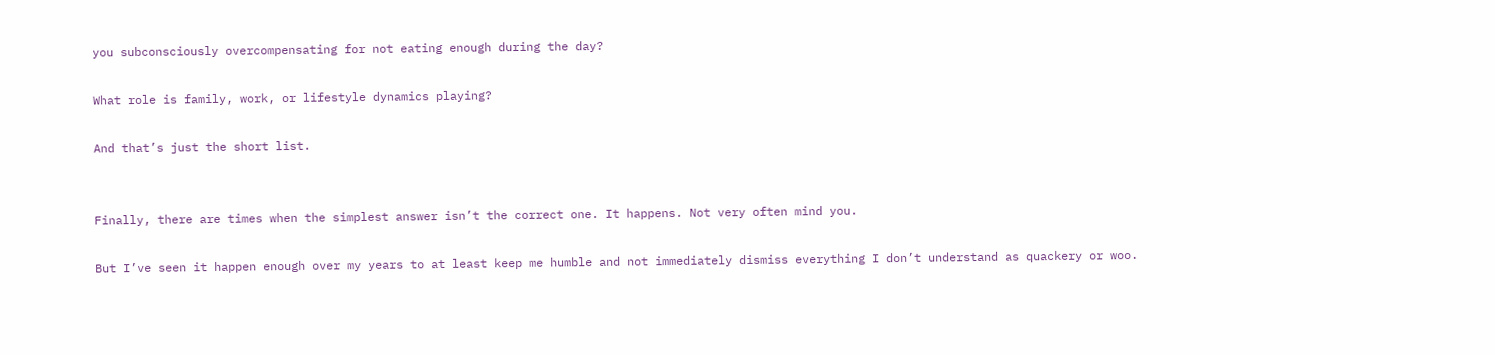you subconsciously overcompensating for not eating enough during the day?

What role is family, work, or lifestyle dynamics playing?

And that’s just the short list.


Finally, there are times when the simplest answer isn’t the correct one. It happens. Not very often mind you.

But I’ve seen it happen enough over my years to at least keep me humble and not immediately dismiss everything I don’t understand as quackery or woo.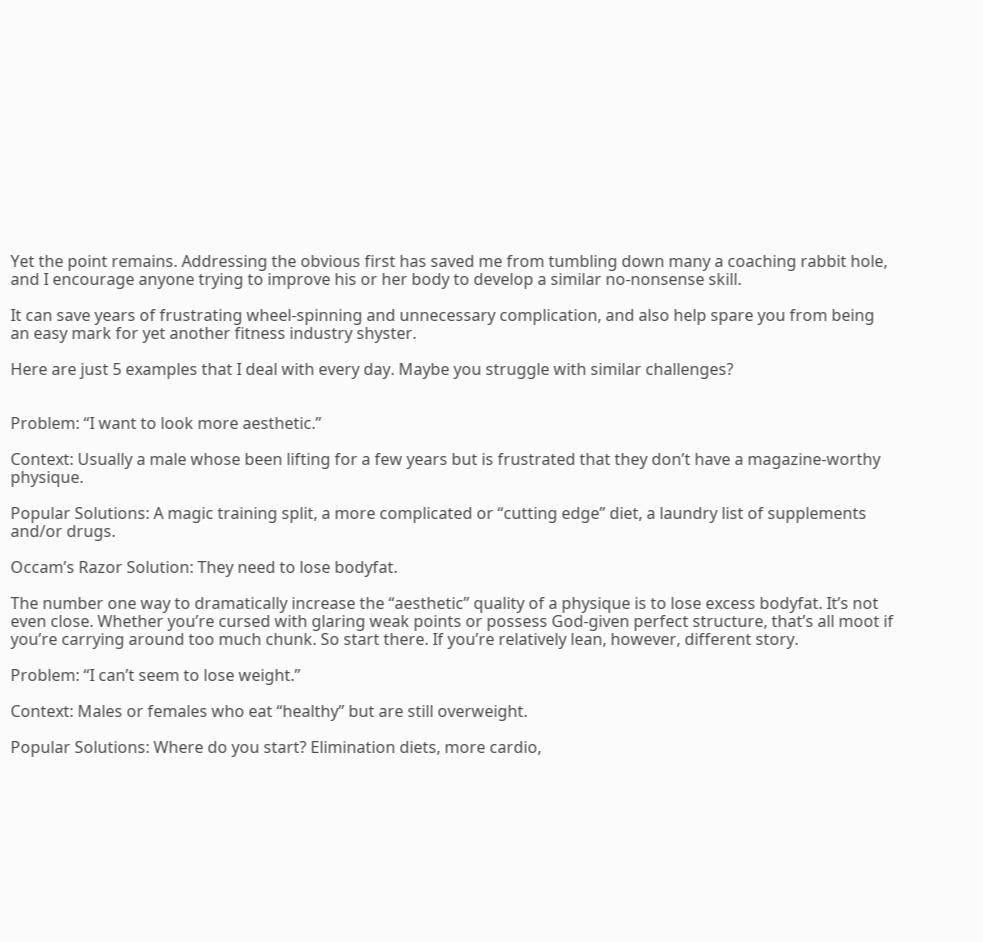Yet the point remains. Addressing the obvious first has saved me from tumbling down many a coaching rabbit hole, and I encourage anyone trying to improve his or her body to develop a similar no-nonsense skill.

It can save years of frustrating wheel-spinning and unnecessary complication, and also help spare you from being an easy mark for yet another fitness industry shyster.

Here are just 5 examples that I deal with every day. Maybe you struggle with similar challenges?


Problem: “I want to look more aesthetic.”

Context: Usually a male whose been lifting for a few years but is frustrated that they don’t have a magazine-worthy physique.

Popular Solutions: A magic training split, a more complicated or “cutting edge” diet, a laundry list of supplements and/or drugs.

Occam’s Razor Solution: They need to lose bodyfat.

The number one way to dramatically increase the “aesthetic” quality of a physique is to lose excess bodyfat. It’s not even close. Whether you’re cursed with glaring weak points or possess God-given perfect structure, that’s all moot if you’re carrying around too much chunk. So start there. If you’re relatively lean, however, different story.

Problem: “I can’t seem to lose weight.”

Context: Males or females who eat “healthy” but are still overweight.

Popular Solutions: Where do you start? Elimination diets, more cardio,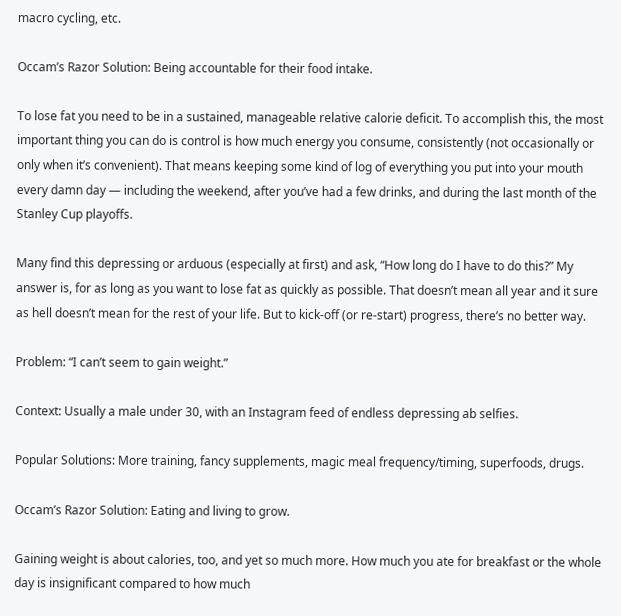macro cycling, etc.

Occam’s Razor Solution: Being accountable for their food intake.

To lose fat you need to be in a sustained, manageable relative calorie deficit. To accomplish this, the most important thing you can do is control is how much energy you consume, consistently (not occasionally or only when it’s convenient). That means keeping some kind of log of everything you put into your mouth every damn day — including the weekend, after you’ve had a few drinks, and during the last month of the Stanley Cup playoffs.

Many find this depressing or arduous (especially at first) and ask, “How long do I have to do this?” My answer is, for as long as you want to lose fat as quickly as possible. That doesn’t mean all year and it sure as hell doesn’t mean for the rest of your life. But to kick-off (or re-start) progress, there’s no better way.

Problem: “I can’t seem to gain weight.”

Context: Usually a male under 30, with an Instagram feed of endless depressing ab selfies.

Popular Solutions: More training, fancy supplements, magic meal frequency/timing, superfoods, drugs.

Occam’s Razor Solution: Eating and living to grow.

Gaining weight is about calories, too, and yet so much more. How much you ate for breakfast or the whole day is insignificant compared to how much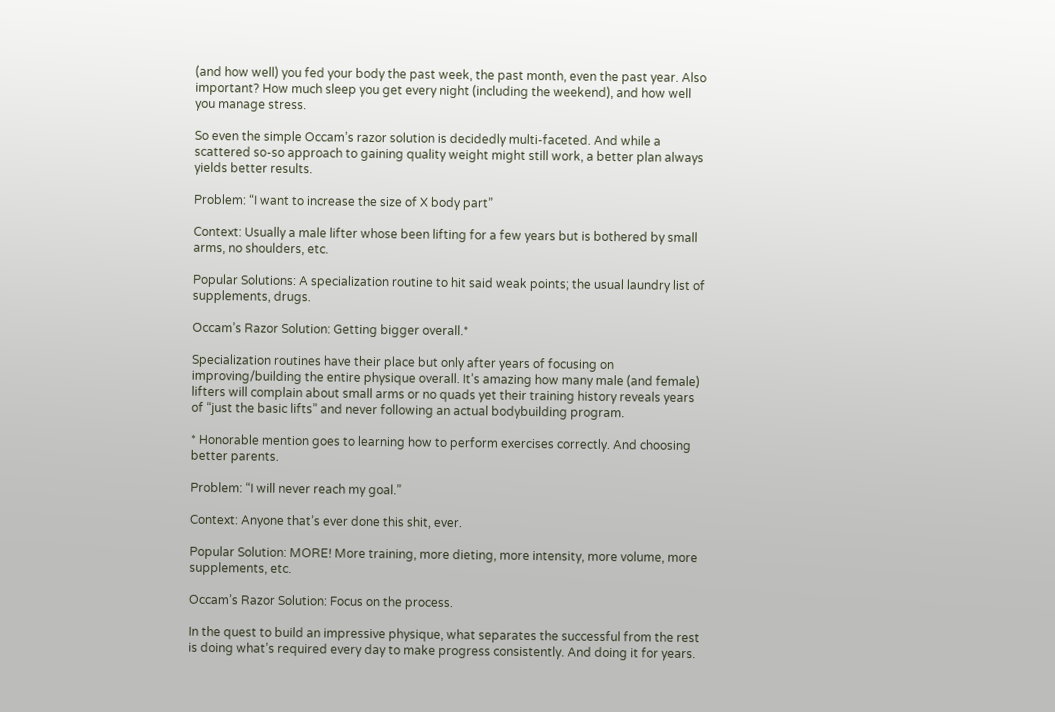(and how well) you fed your body the past week, the past month, even the past year. Also important? How much sleep you get every night (including the weekend), and how well you manage stress.

So even the simple Occam’s razor solution is decidedly multi-faceted. And while a scattered so-so approach to gaining quality weight might still work, a better plan always yields better results.

Problem: “I want to increase the size of X body part”

Context: Usually a male lifter whose been lifting for a few years but is bothered by small arms, no shoulders, etc.

Popular Solutions: A specialization routine to hit said weak points; the usual laundry list of supplements, drugs.

Occam’s Razor Solution: Getting bigger overall.*

Specialization routines have their place but only after years of focusing on improving/building the entire physique overall. It’s amazing how many male (and female) lifters will complain about small arms or no quads yet their training history reveals years of “just the basic lifts” and never following an actual bodybuilding program.

* Honorable mention goes to learning how to perform exercises correctly. And choosing better parents.

Problem: “I will never reach my goal.”

Context: Anyone that’s ever done this shit, ever.

Popular Solution: MORE! More training, more dieting, more intensity, more volume, more supplements, etc.

Occam’s Razor Solution: Focus on the process.

In the quest to build an impressive physique, what separates the successful from the rest is doing what’s required every day to make progress consistently. And doing it for years.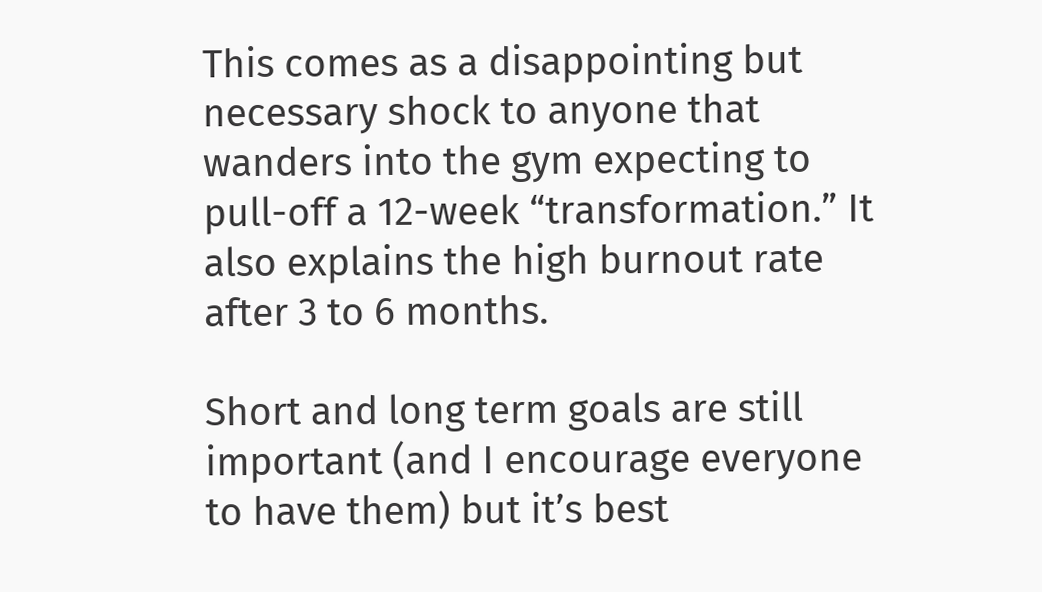This comes as a disappointing but necessary shock to anyone that wanders into the gym expecting to pull-off a 12-week “transformation.” It also explains the high burnout rate after 3 to 6 months.

Short and long term goals are still important (and I encourage everyone to have them) but it’s best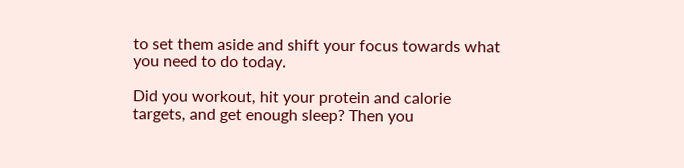to set them aside and shift your focus towards what you need to do today.

Did you workout, hit your protein and calorie targets, and get enough sleep? Then you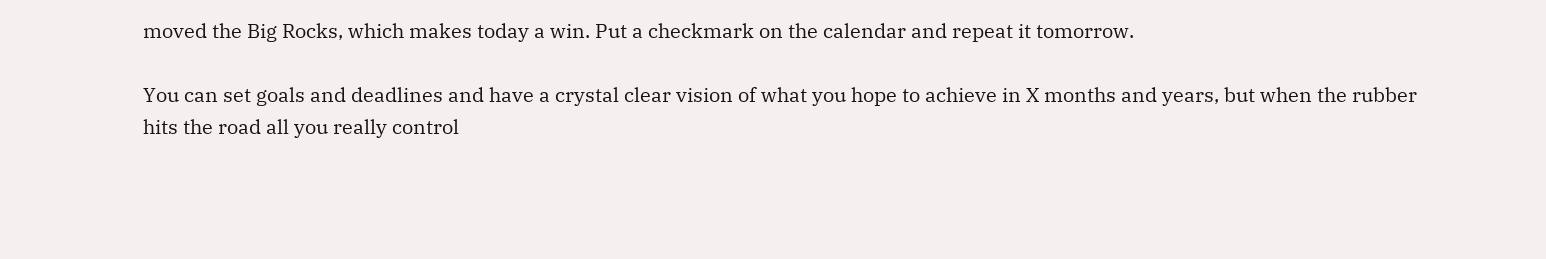moved the Big Rocks, which makes today a win. Put a checkmark on the calendar and repeat it tomorrow.

You can set goals and deadlines and have a crystal clear vision of what you hope to achieve in X months and years, but when the rubber hits the road all you really control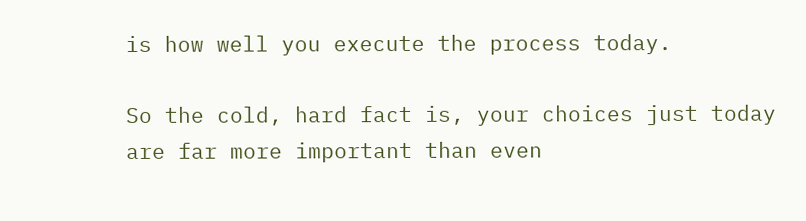is how well you execute the process today.

So the cold, hard fact is, your choices just today are far more important than even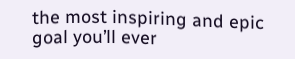the most inspiring and epic goal you’ll ever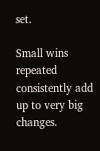set.

Small wins repeated consistently add up to very big changes.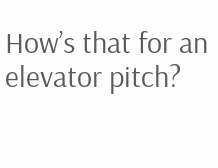How’s that for an elevator pitch?